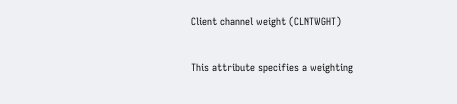Client channel weight (CLNTWGHT)

This attribute specifies a weighting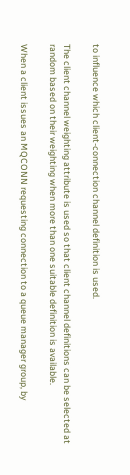to influence which client-connection channel definition is used.

The client channel weighting attribute is used so that client channel definitions can be selected at random based on their weighting when more than one suitable definition is available.

When a client issues an MQCONN requesting connection to a queue manager group, by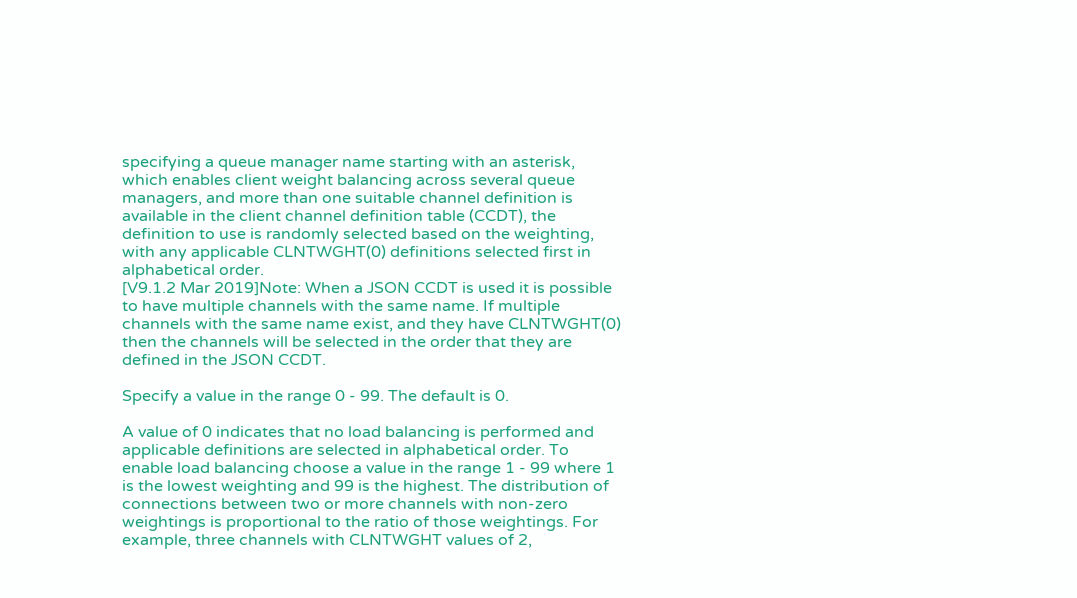specifying a queue manager name starting with an asterisk, which enables client weight balancing across several queue managers, and more than one suitable channel definition is available in the client channel definition table (CCDT), the definition to use is randomly selected based on the weighting, with any applicable CLNTWGHT(0) definitions selected first in alphabetical order.
[V9.1.2 Mar 2019]Note: When a JSON CCDT is used it is possible to have multiple channels with the same name. If multiple channels with the same name exist, and they have CLNTWGHT(0) then the channels will be selected in the order that they are defined in the JSON CCDT.

Specify a value in the range 0 - 99. The default is 0.

A value of 0 indicates that no load balancing is performed and applicable definitions are selected in alphabetical order. To enable load balancing choose a value in the range 1 - 99 where 1 is the lowest weighting and 99 is the highest. The distribution of connections between two or more channels with non-zero weightings is proportional to the ratio of those weightings. For example, three channels with CLNTWGHT values of 2,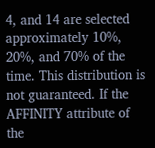4, and 14 are selected approximately 10%, 20%, and 70% of the time. This distribution is not guaranteed. If the AFFINITY attribute of the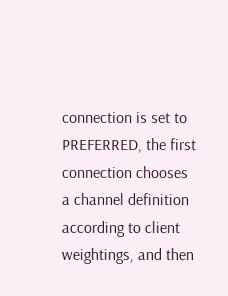connection is set to PREFERRED, the first connection chooses a channel definition according to client weightings, and then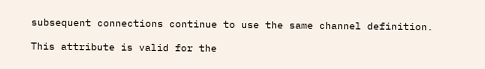subsequent connections continue to use the same channel definition.

This attribute is valid for the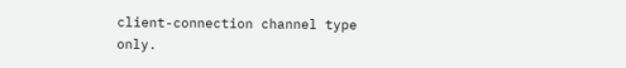client-connection channel type only.